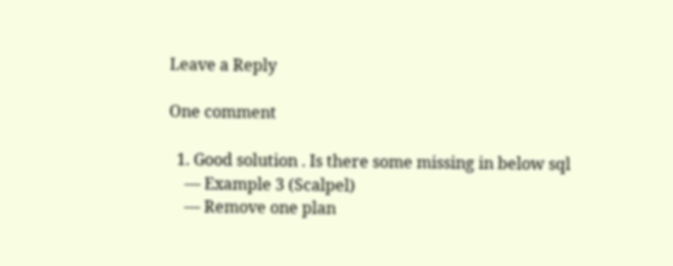Leave a Reply

One comment

  1. Good solution . Is there some missing in below sql
    — Example 3 (Scalpel)
    — Remove one plan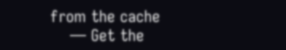from the cache
    — Get the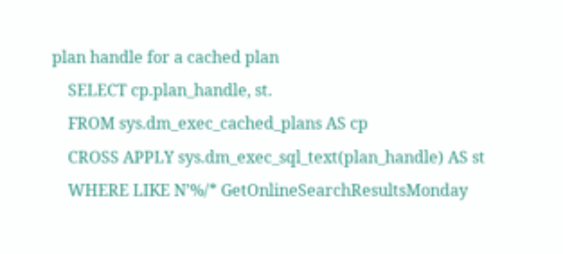plan handle for a cached plan
    SELECT cp.plan_handle, st.
    FROM sys.dm_exec_cached_plans AS cp
    CROSS APPLY sys.dm_exec_sql_text(plan_handle) AS st
    WHERE LIKE N’%/* GetOnlineSearchResultsMonday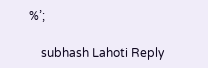%’;

    subhash Lahoti Reply